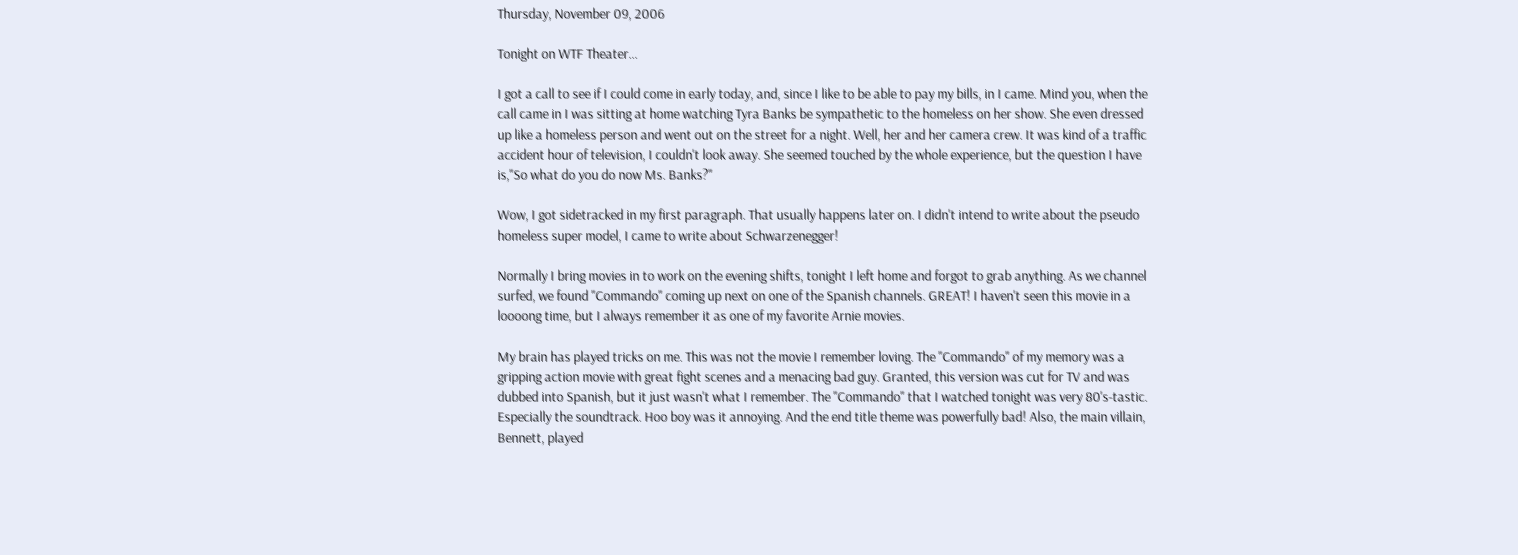Thursday, November 09, 2006

Tonight on WTF Theater...

I got a call to see if I could come in early today, and, since I like to be able to pay my bills, in I came. Mind you, when the call came in I was sitting at home watching Tyra Banks be sympathetic to the homeless on her show. She even dressed up like a homeless person and went out on the street for a night. Well, her and her camera crew. It was kind of a traffic accident hour of television, I couldn't look away. She seemed touched by the whole experience, but the question I have is,"So what do you do now Ms. Banks?"

Wow, I got sidetracked in my first paragraph. That usually happens later on. I didn't intend to write about the pseudo homeless super model, I came to write about Schwarzenegger!

Normally I bring movies in to work on the evening shifts, tonight I left home and forgot to grab anything. As we channel surfed, we found "Commando" coming up next on one of the Spanish channels. GREAT! I haven't seen this movie in a loooong time, but I always remember it as one of my favorite Arnie movies.

My brain has played tricks on me. This was not the movie I remember loving. The "Commando" of my memory was a gripping action movie with great fight scenes and a menacing bad guy. Granted, this version was cut for TV and was dubbed into Spanish, but it just wasn't what I remember. The "Commando" that I watched tonight was very 80's-tastic. Especially the soundtrack. Hoo boy was it annoying. And the end title theme was powerfully bad! Also, the main villain, Bennett, played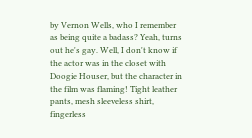by Vernon Wells, who I remember as being quite a badass? Yeah, turns out he's gay. Well, I don't know if the actor was in the closet with Doogie Houser, but the character in the film was flaming! Tight leather pants, mesh sleeveless shirt, fingerless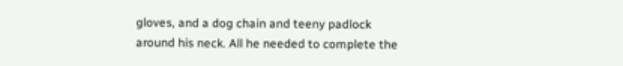gloves, and a dog chain and teeny padlock around his neck. All he needed to complete the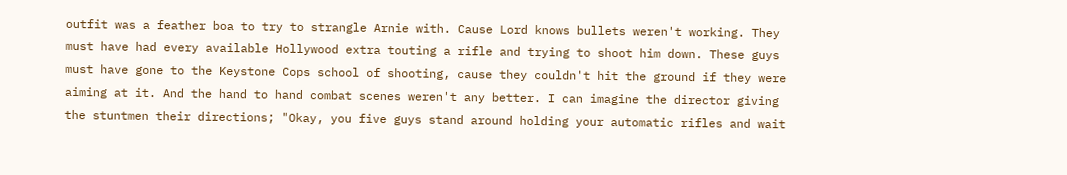outfit was a feather boa to try to strangle Arnie with. Cause Lord knows bullets weren't working. They must have had every available Hollywood extra touting a rifle and trying to shoot him down. These guys must have gone to the Keystone Cops school of shooting, cause they couldn't hit the ground if they were aiming at it. And the hand to hand combat scenes weren't any better. I can imagine the director giving the stuntmen their directions; "Okay, you five guys stand around holding your automatic rifles and wait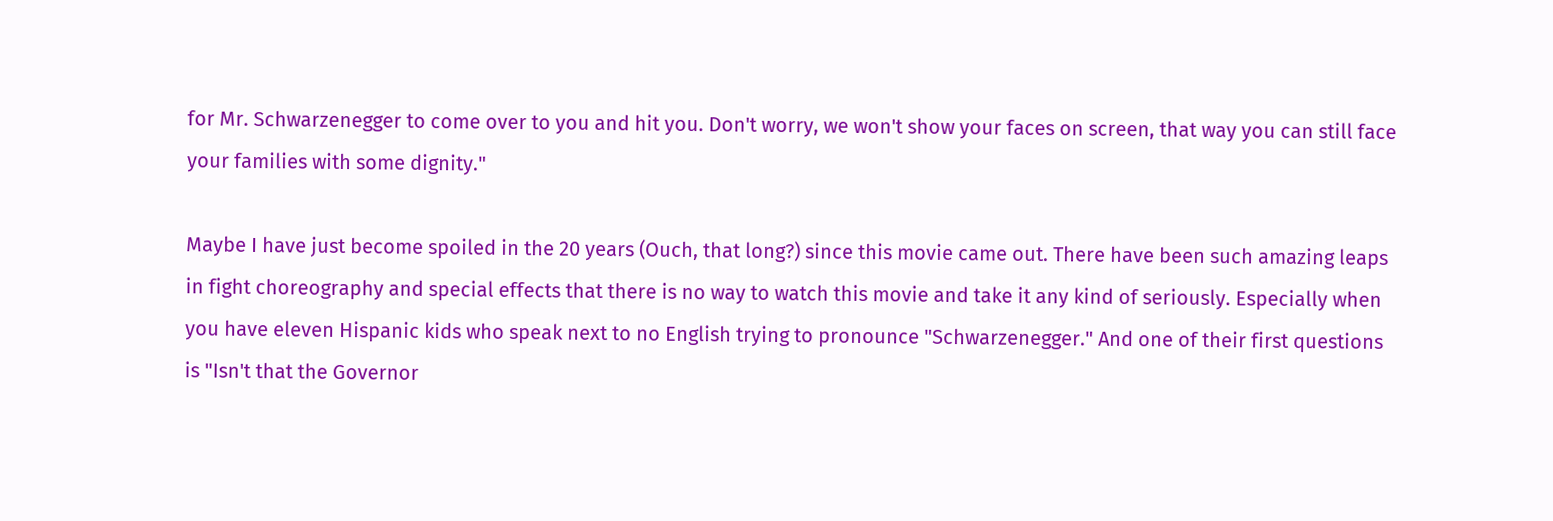for Mr. Schwarzenegger to come over to you and hit you. Don't worry, we won't show your faces on screen, that way you can still face your families with some dignity."

Maybe I have just become spoiled in the 20 years (Ouch, that long?) since this movie came out. There have been such amazing leaps in fight choreography and special effects that there is no way to watch this movie and take it any kind of seriously. Especially when you have eleven Hispanic kids who speak next to no English trying to pronounce "Schwarzenegger." And one of their first questions is "Isn't that the Governor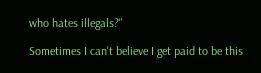who hates illegals?"

Sometimes I can't believe I get paid to be this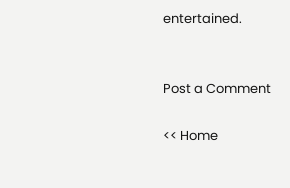entertained.


Post a Comment

<< Home